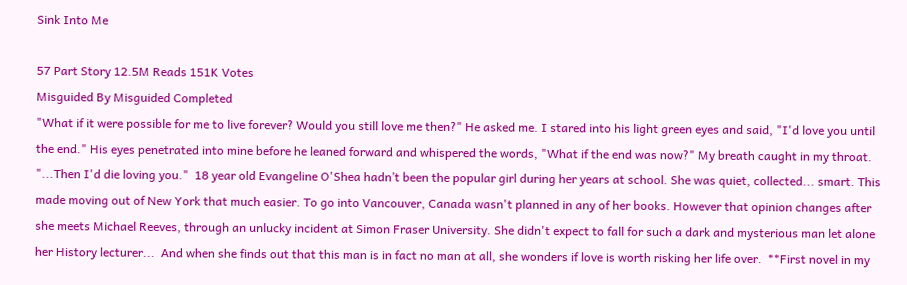Sink Into Me

57 Part Story 12.5M Reads 151K Votes
Misguided By Misguided Completed
"What if it were possible for me to live forever? Would you still love me then?" He asked me. I stared into his light green eyes and said, "I'd love you until the end." His eyes penetrated into mine before he leaned forward and whispered the words, "What if the end was now?" My breath caught in my throat. "...Then I'd die loving you."  18 year old Evangeline O'Shea hadn’t been the popular girl during her years at school. She was quiet, collected... smart. This made moving out of New York that much easier. To go into Vancouver, Canada wasn't planned in any of her books. However that opinion changes after she meets Michael Reeves, through an unlucky incident at Simon Fraser University. She didn't expect to fall for such a dark and mysterious man let alone her History lecturer...  And when she finds out that this man is in fact no man at all, she wonders if love is worth risking her life over.  **First novel in my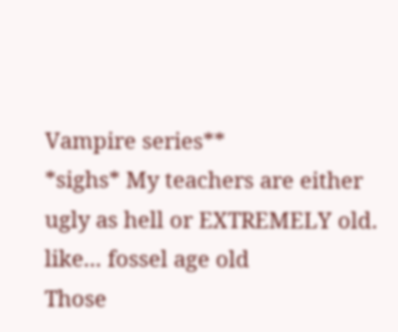Vampire series**
*sighs* My teachers are either ugly as hell or EXTREMELY old. like... fossel age old
Those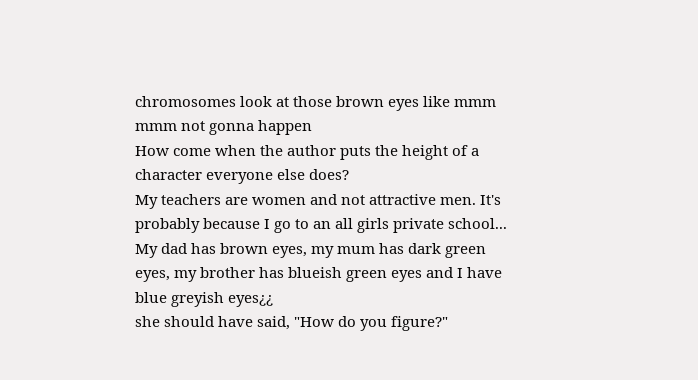chromosomes look at those brown eyes like mmm mmm not gonna happen
How come when the author puts the height of a character everyone else does?
My teachers are women and not attractive men. It's probably because I go to an all girls private school...
My dad has brown eyes, my mum has dark green eyes, my brother has blueish green eyes and I have blue greyish eyes¿¿
she should have said, "How do you figure?"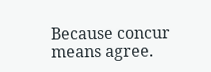Because concur means agree.